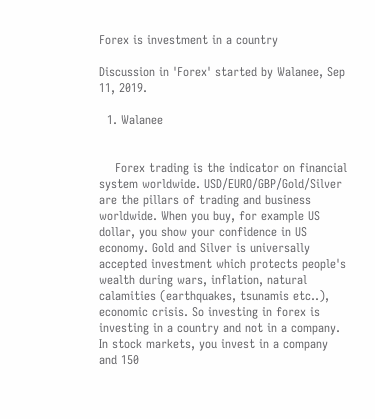Forex is investment in a country

Discussion in 'Forex' started by Walanee, Sep 11, 2019.

  1. Walanee


    Forex trading is the indicator on financial system worldwide. USD/EURO/GBP/Gold/Silver are the pillars of trading and business worldwide. When you buy, for example US dollar, you show your confidence in US economy. Gold and Silver is universally accepted investment which protects people's wealth during wars, inflation, natural calamities (earthquakes, tsunamis etc..), economic crisis. So investing in forex is investing in a country and not in a company. In stock markets, you invest in a company and 150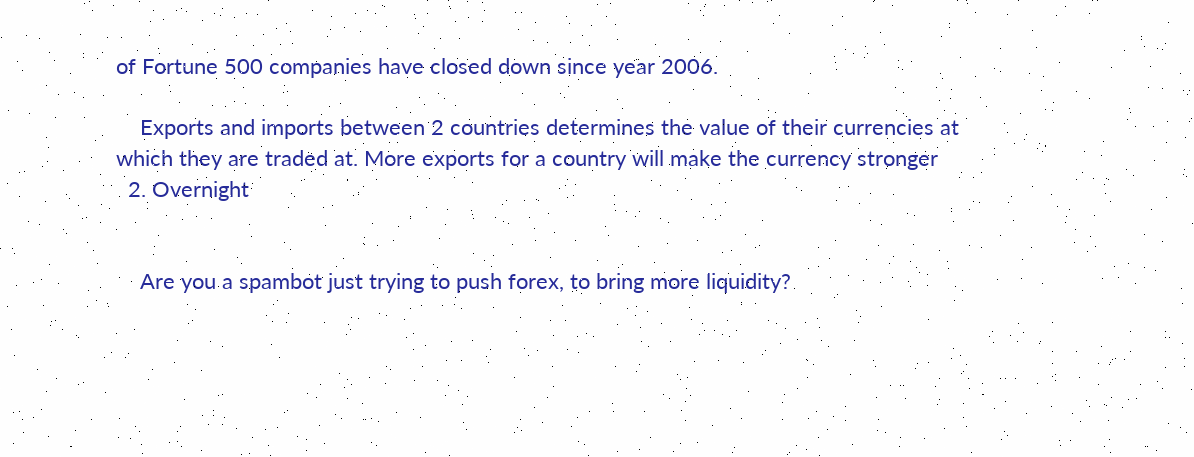of Fortune 500 companies have closed down since year 2006.

    Exports and imports between 2 countries determines the value of their currencies at which they are traded at. More exports for a country will make the currency stronger
  2. Overnight


    Are you a spambot just trying to push forex, to bring more liquidity?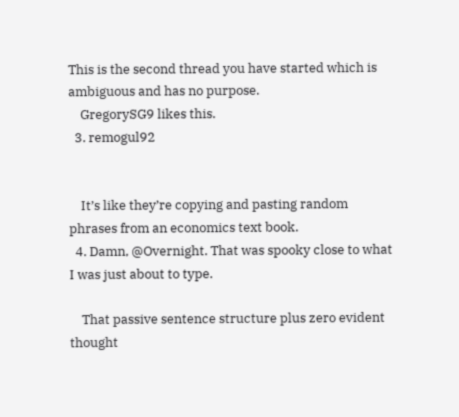This is the second thread you have started which is ambiguous and has no purpose.
    GregorySG9 likes this.
  3. remogul92


    It’s like they’re copying and pasting random phrases from an economics text book.
  4. Damn, @Overnight. That was spooky close to what I was just about to type.

    That passive sentence structure plus zero evident thought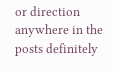or direction anywhere in the posts definitely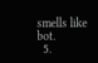smells like bot.
  5.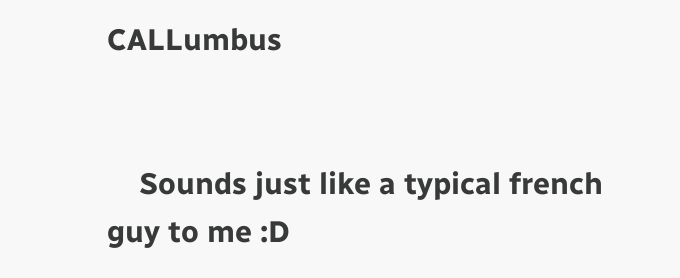CALLumbus


    Sounds just like a typical french guy to me :D